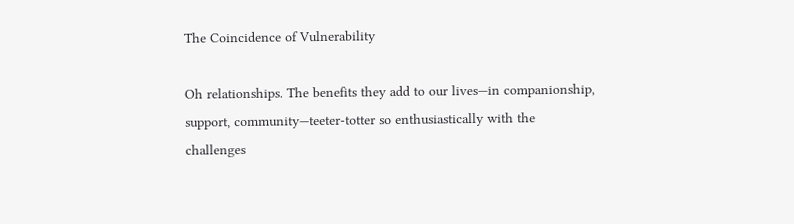The Coincidence of Vulnerability

Oh relationships. The benefits they add to our lives—in companionship, support, community—teeter-totter so enthusiastically with the challenges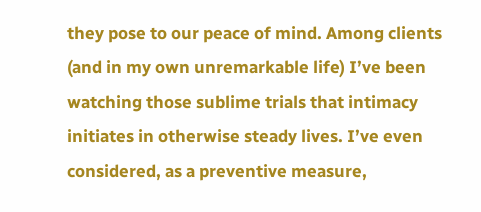they pose to our peace of mind. Among clients (and in my own unremarkable life) I’ve been watching those sublime trials that intimacy initiates in otherwise steady lives. I’ve even considered, as a preventive measure,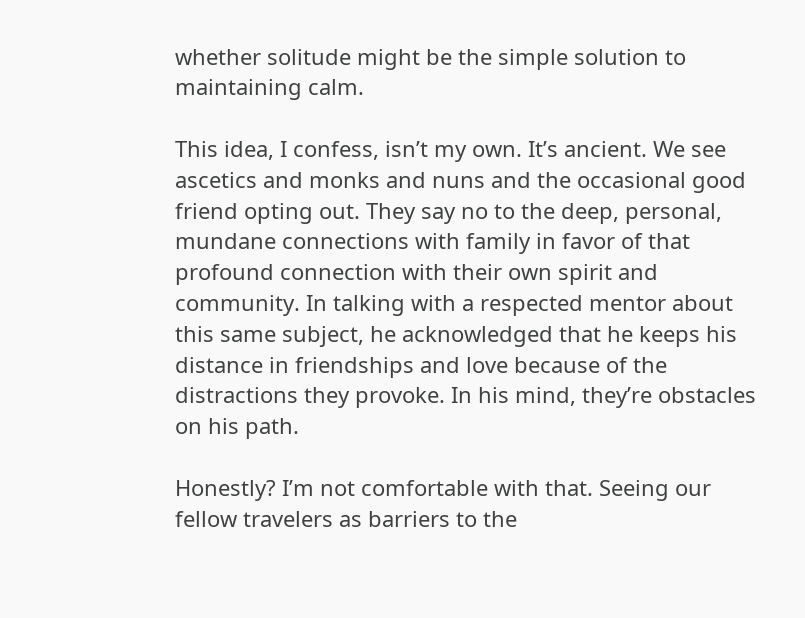whether solitude might be the simple solution to maintaining calm.

This idea, I confess, isn’t my own. It’s ancient. We see ascetics and monks and nuns and the occasional good friend opting out. They say no to the deep, personal, mundane connections with family in favor of that profound connection with their own spirit and community. In talking with a respected mentor about this same subject, he acknowledged that he keeps his distance in friendships and love because of the distractions they provoke. In his mind, they’re obstacles on his path.

Honestly? I’m not comfortable with that. Seeing our fellow travelers as barriers to the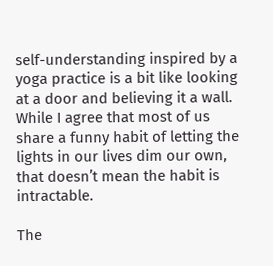self-understanding inspired by a yoga practice is a bit like looking at a door and believing it a wall. While I agree that most of us share a funny habit of letting the lights in our lives dim our own, that doesn’t mean the habit is intractable.

The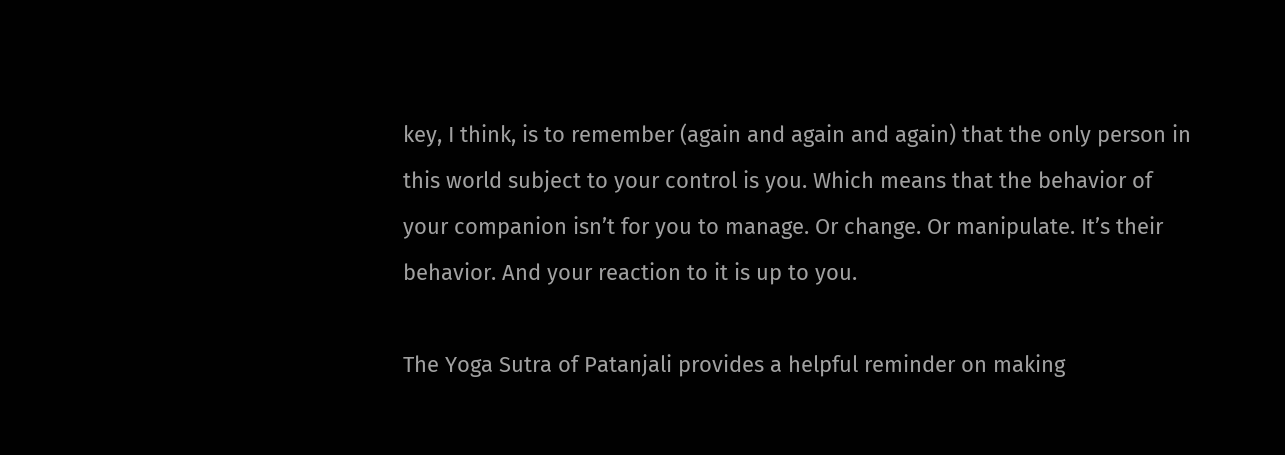key, I think, is to remember (again and again and again) that the only person in this world subject to your control is you. Which means that the behavior of your companion isn’t for you to manage. Or change. Or manipulate. It’s their behavior. And your reaction to it is up to you.

The Yoga Sutra of Patanjali provides a helpful reminder on making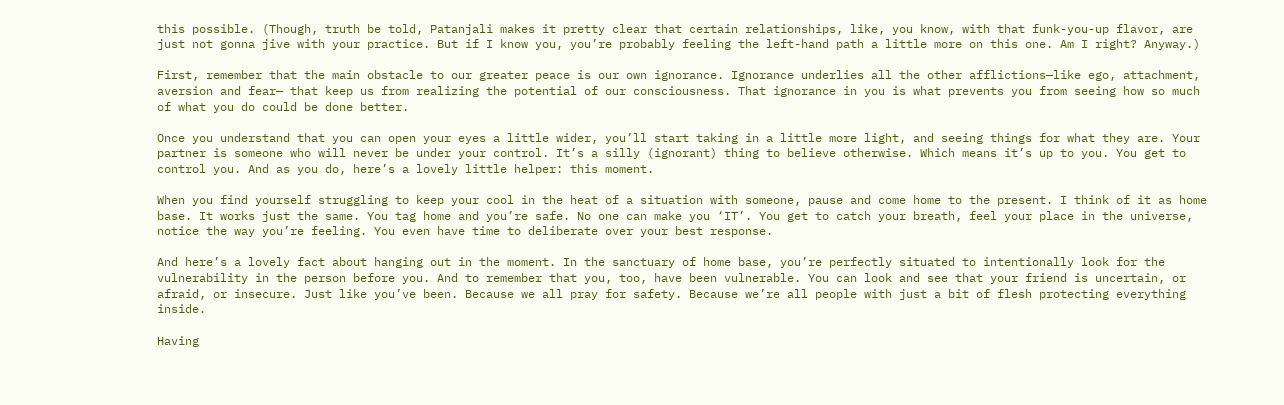this possible. (Though, truth be told, Patanjali makes it pretty clear that certain relationships, like, you know, with that funk-you-up flavor, are just not gonna jive with your practice. But if I know you, you’re probably feeling the left-hand path a little more on this one. Am I right? Anyway.)

First, remember that the main obstacle to our greater peace is our own ignorance. Ignorance underlies all the other afflictions—like ego, attachment, aversion and fear— that keep us from realizing the potential of our consciousness. That ignorance in you is what prevents you from seeing how so much of what you do could be done better.

Once you understand that you can open your eyes a little wider, you’ll start taking in a little more light, and seeing things for what they are. Your partner is someone who will never be under your control. It’s a silly (ignorant) thing to believe otherwise. Which means it’s up to you. You get to control you. And as you do, here’s a lovely little helper: this moment.

When you find yourself struggling to keep your cool in the heat of a situation with someone, pause and come home to the present. I think of it as home base. It works just the same. You tag home and you’re safe. No one can make you ‘IT’. You get to catch your breath, feel your place in the universe, notice the way you’re feeling. You even have time to deliberate over your best response.

And here’s a lovely fact about hanging out in the moment. In the sanctuary of home base, you’re perfectly situated to intentionally look for the vulnerability in the person before you. And to remember that you, too, have been vulnerable. You can look and see that your friend is uncertain, or afraid, or insecure. Just like you’ve been. Because we all pray for safety. Because we’re all people with just a bit of flesh protecting everything inside.

Having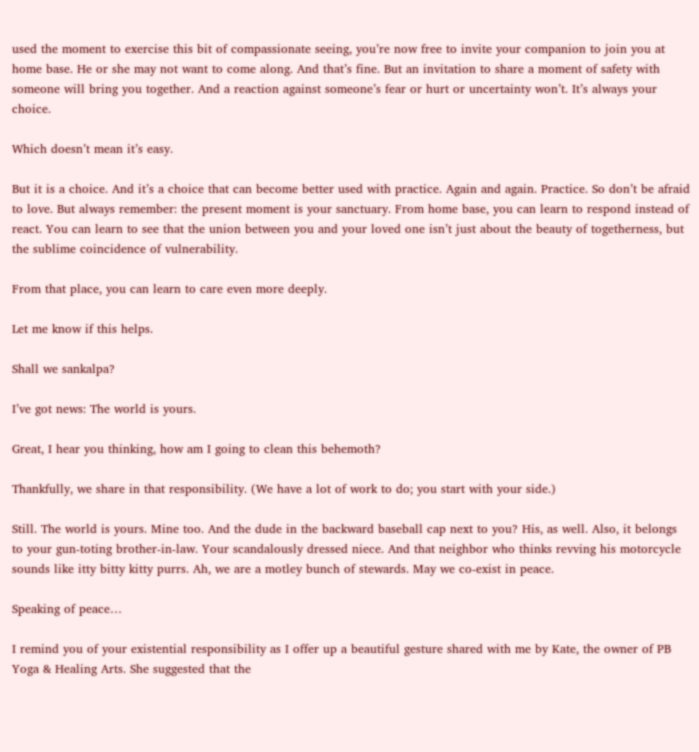used the moment to exercise this bit of compassionate seeing, you’re now free to invite your companion to join you at home base. He or she may not want to come along. And that’s fine. But an invitation to share a moment of safety with someone will bring you together. And a reaction against someone’s fear or hurt or uncertainty won’t. It’s always your choice.

Which doesn’t mean it’s easy.

But it is a choice. And it’s a choice that can become better used with practice. Again and again. Practice. So don’t be afraid to love. But always remember: the present moment is your sanctuary. From home base, you can learn to respond instead of react. You can learn to see that the union between you and your loved one isn’t just about the beauty of togetherness, but the sublime coincidence of vulnerability.

From that place, you can learn to care even more deeply.

Let me know if this helps.

Shall we sankalpa?

I’ve got news: The world is yours.

Great, I hear you thinking, how am I going to clean this behemoth?

Thankfully, we share in that responsibility. (We have a lot of work to do; you start with your side.)

Still. The world is yours. Mine too. And the dude in the backward baseball cap next to you? His, as well. Also, it belongs to your gun-toting brother-in-law. Your scandalously dressed niece. And that neighbor who thinks revving his motorcycle sounds like itty bitty kitty purrs. Ah, we are a motley bunch of stewards. May we co-exist in peace.

Speaking of peace…

I remind you of your existential responsibility as I offer up a beautiful gesture shared with me by Kate, the owner of PB Yoga & Healing Arts. She suggested that the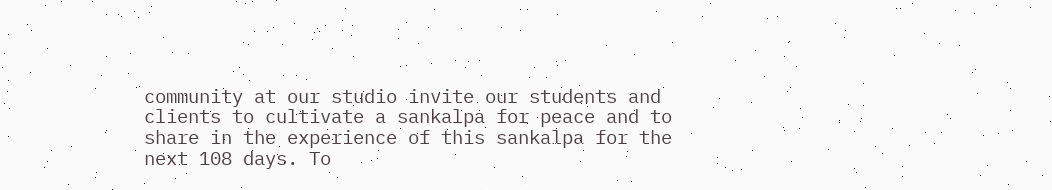community at our studio invite our students and clients to cultivate a sankalpa for peace and to share in the experience of this sankalpa for the next 108 days. To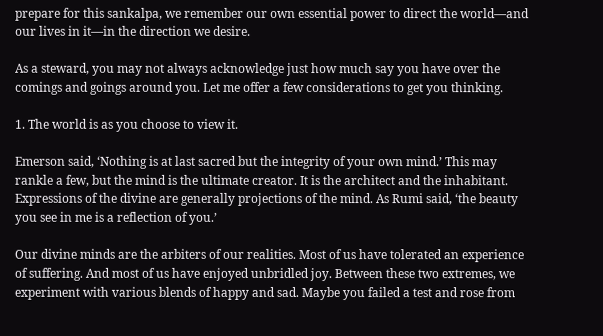prepare for this sankalpa, we remember our own essential power to direct the world—and our lives in it—in the direction we desire.

As a steward, you may not always acknowledge just how much say you have over the comings and goings around you. Let me offer a few considerations to get you thinking.

1. The world is as you choose to view it.

Emerson said, ‘Nothing is at last sacred but the integrity of your own mind.’ This may rankle a few, but the mind is the ultimate creator. It is the architect and the inhabitant. Expressions of the divine are generally projections of the mind. As Rumi said, ‘the beauty you see in me is a reflection of you.’

Our divine minds are the arbiters of our realities. Most of us have tolerated an experience of suffering. And most of us have enjoyed unbridled joy. Between these two extremes, we experiment with various blends of happy and sad. Maybe you failed a test and rose from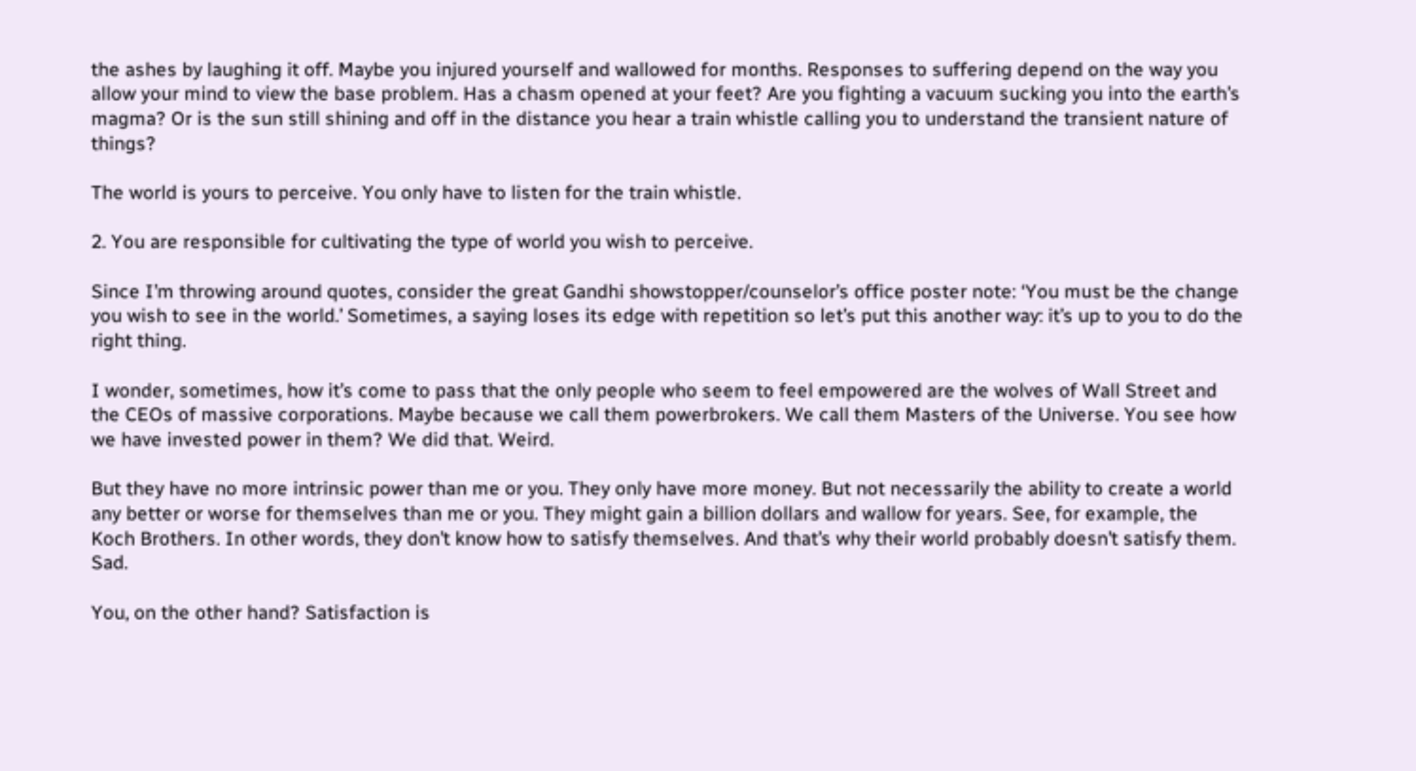the ashes by laughing it off. Maybe you injured yourself and wallowed for months. Responses to suffering depend on the way you allow your mind to view the base problem. Has a chasm opened at your feet? Are you fighting a vacuum sucking you into the earth’s magma? Or is the sun still shining and off in the distance you hear a train whistle calling you to understand the transient nature of things?

The world is yours to perceive. You only have to listen for the train whistle.

2. You are responsible for cultivating the type of world you wish to perceive.

Since I’m throwing around quotes, consider the great Gandhi showstopper/counselor’s office poster note: ‘You must be the change you wish to see in the world.’ Sometimes, a saying loses its edge with repetition so let’s put this another way: it’s up to you to do the right thing.

I wonder, sometimes, how it’s come to pass that the only people who seem to feel empowered are the wolves of Wall Street and the CEOs of massive corporations. Maybe because we call them powerbrokers. We call them Masters of the Universe. You see how we have invested power in them? We did that. Weird.

But they have no more intrinsic power than me or you. They only have more money. But not necessarily the ability to create a world any better or worse for themselves than me or you. They might gain a billion dollars and wallow for years. See, for example, the Koch Brothers. In other words, they don’t know how to satisfy themselves. And that’s why their world probably doesn’t satisfy them. Sad.

You, on the other hand? Satisfaction is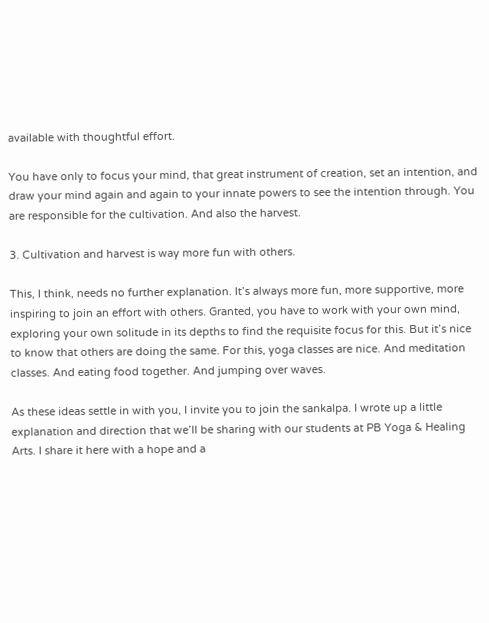available with thoughtful effort.

You have only to focus your mind, that great instrument of creation, set an intention, and draw your mind again and again to your innate powers to see the intention through. You are responsible for the cultivation. And also the harvest.

3. Cultivation and harvest is way more fun with others.

This, I think, needs no further explanation. It’s always more fun, more supportive, more inspiring to join an effort with others. Granted, you have to work with your own mind, exploring your own solitude in its depths to find the requisite focus for this. But it’s nice to know that others are doing the same. For this, yoga classes are nice. And meditation classes. And eating food together. And jumping over waves.

As these ideas settle in with you, I invite you to join the sankalpa. I wrote up a little explanation and direction that we’ll be sharing with our students at PB Yoga & Healing Arts. I share it here with a hope and a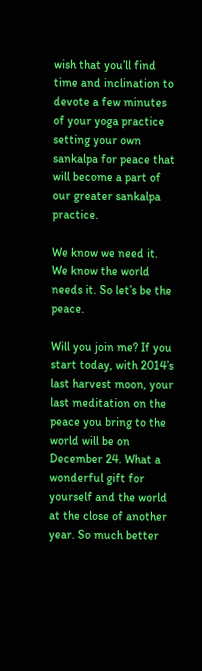wish that you’ll find time and inclination to devote a few minutes of your yoga practice setting your own sankalpa for peace that will become a part of our greater sankalpa practice.

We know we need it. We know the world needs it. So let’s be the peace.

Will you join me? If you start today, with 2014’s last harvest moon, your last meditation on the peace you bring to the world will be on December 24. What a wonderful gift for yourself and the world at the close of another year. So much better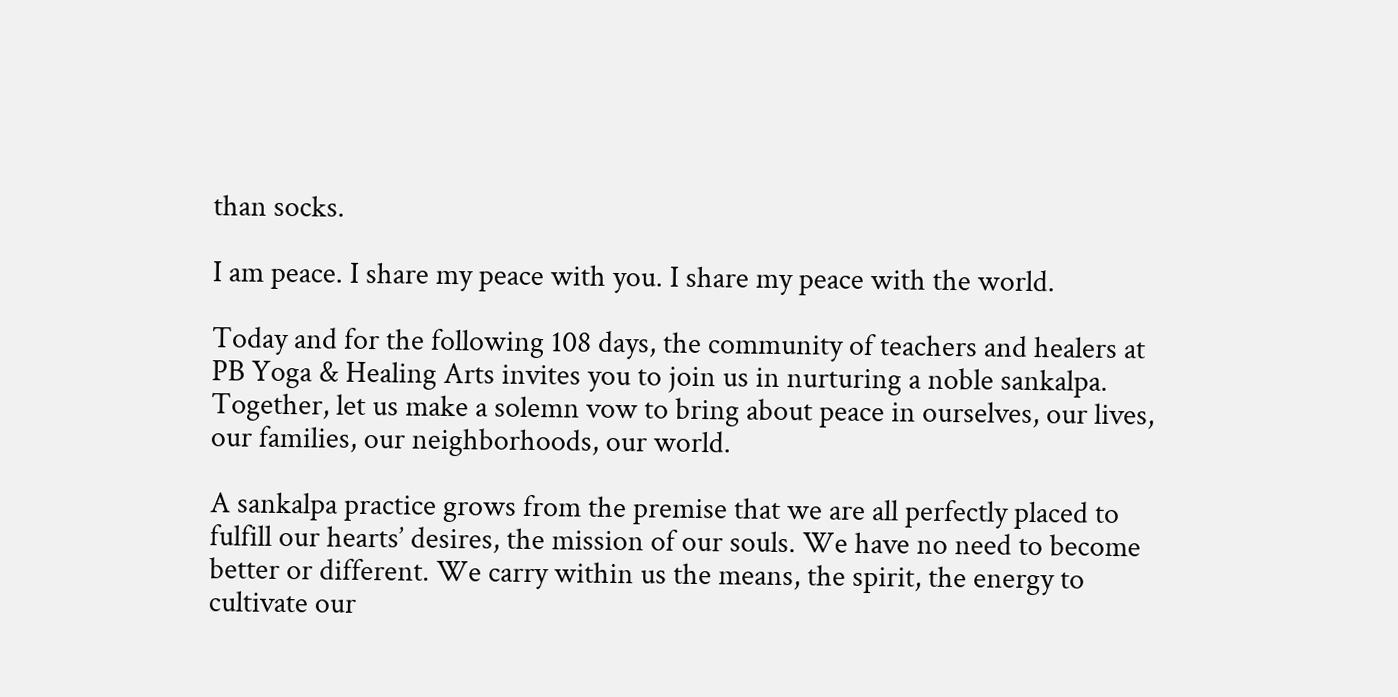than socks.

I am peace. I share my peace with you. I share my peace with the world.

Today and for the following 108 days, the community of teachers and healers at PB Yoga & Healing Arts invites you to join us in nurturing a noble sankalpa. Together, let us make a solemn vow to bring about peace in ourselves, our lives, our families, our neighborhoods, our world.

A sankalpa practice grows from the premise that we are all perfectly placed to fulfill our hearts’ desires, the mission of our souls. We have no need to become better or different. We carry within us the means, the spirit, the energy to cultivate our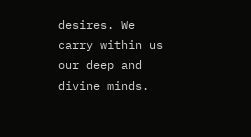desires. We carry within us our deep and divine minds.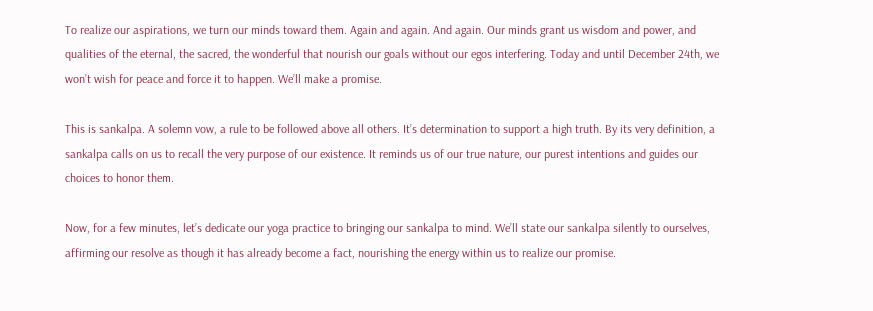To realize our aspirations, we turn our minds toward them. Again and again. And again. Our minds grant us wisdom and power, and qualities of the eternal, the sacred, the wonderful that nourish our goals without our egos interfering. Today and until December 24th, we won’t wish for peace and force it to happen. We’ll make a promise.

This is sankalpa. A solemn vow, a rule to be followed above all others. It’s determination to support a high truth. By its very definition, a sankalpa calls on us to recall the very purpose of our existence. It reminds us of our true nature, our purest intentions and guides our choices to honor them.

Now, for a few minutes, let’s dedicate our yoga practice to bringing our sankalpa to mind. We’ll state our sankalpa silently to ourselves, affirming our resolve as though it has already become a fact, nourishing the energy within us to realize our promise.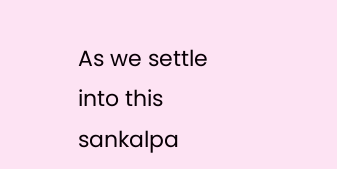As we settle into this sankalpa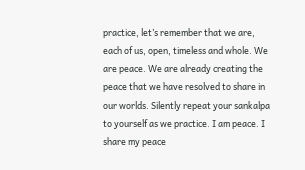practice, let’s remember that we are, each of us, open, timeless and whole. We are peace. We are already creating the peace that we have resolved to share in our worlds. Silently repeat your sankalpa to yourself as we practice. I am peace. I share my peace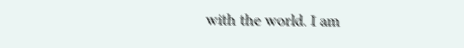with the world. I am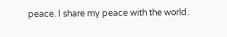peace. I share my peace with the world.